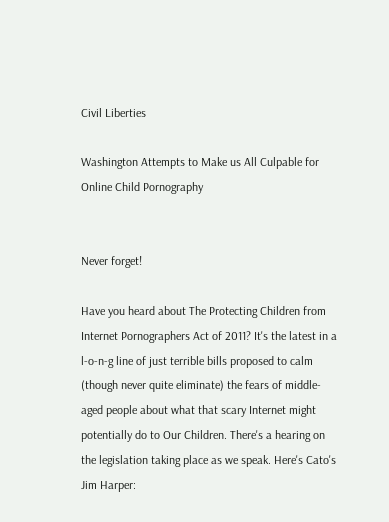Civil Liberties

Washington Attempts to Make us All Culpable for Online Child Pornography


Never forget!

Have you heard about The Protecting Children from Internet Pornographers Act of 2011? It's the latest in a l-o-n-g line of just terrible bills proposed to calm (though never quite eliminate) the fears of middle-aged people about what that scary Internet might potentially do to Our Children. There's a hearing on the legislation taking place as we speak. Here's Cato's Jim Harper: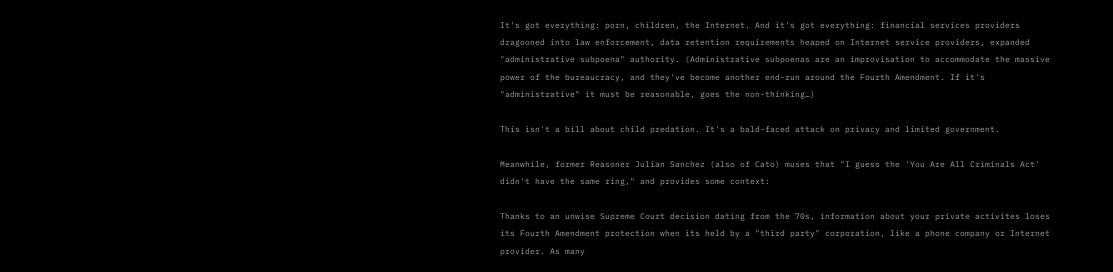It's got everything: porn, children, the Internet. And it's got everything: financial services providers dragooned into law enforcement, data retention requirements heaped on Internet service providers, expanded "administrative subpoena" authority. (Administrative subpoenas are an improvisation to accommodate the massive power of the bureaucracy, and they've become another end-run around the Fourth Amendment. If it's "administrative" it must be reasonable, goes the non-thinking…)

This isn't a bill about child predation. It's a bald-faced attack on privacy and limited government.

Meanwhile, former Reasoner Julian Sanchez (also of Cato) muses that "I guess the 'You Are All Criminals Act' didn't have the same ring," and provides some context:

Thanks to an unwise Supreme Court decision dating from the 70s, information about your private activites loses its Fourth Amendment protection when its held by a "third party" corporation, like a phone company or Internet provider. As many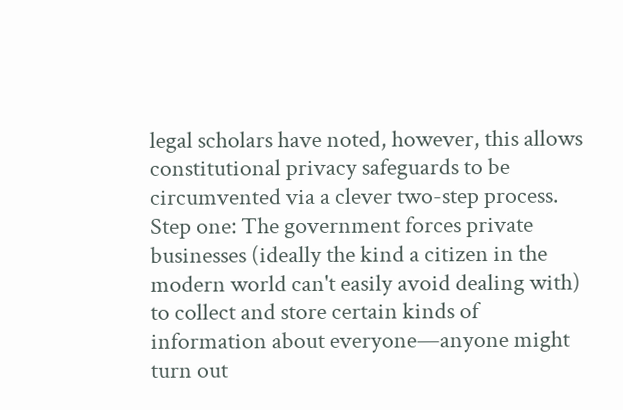legal scholars have noted, however, this allows constitutional privacy safeguards to be circumvented via a clever two-step process. Step one: The government forces private businesses (ideally the kind a citizen in the modern world can't easily avoid dealing with) to collect and store certain kinds of information about everyone—anyone might turn out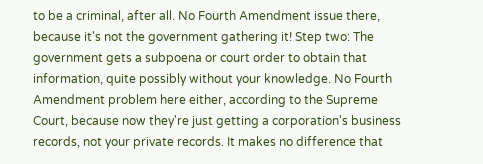to be a criminal, after all. No Fourth Amendment issue there, because it's not the government gathering it! Step two: The government gets a subpoena or court order to obtain that information, quite possibly without your knowledge. No Fourth Amendment problem here either, according to the Supreme Court, because now they're just getting a corporation's business records, not your private records. It makes no difference that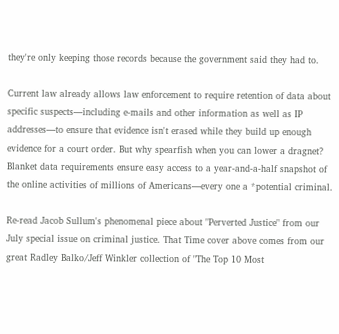they're only keeping those records because the government said they had to.

Current law already allows law enforcement to require retention of data about specific suspects—including e-mails and other information as well as IP addresses—to ensure that evidence isn't erased while they build up enough evidence for a court order. But why spearfish when you can lower a dragnet? Blanket data requirements ensure easy access to a year-and-a-half snapshot of the online activities of millions of Americans—every one a *potential criminal.

Re-read Jacob Sullum's phenomenal piece about "Perverted Justice" from our July special issue on criminal justice. That Time cover above comes from our great Radley Balko/Jeff Winkler collection of "The Top 10 Most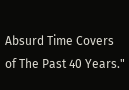Absurd Time Covers of The Past 40 Years."